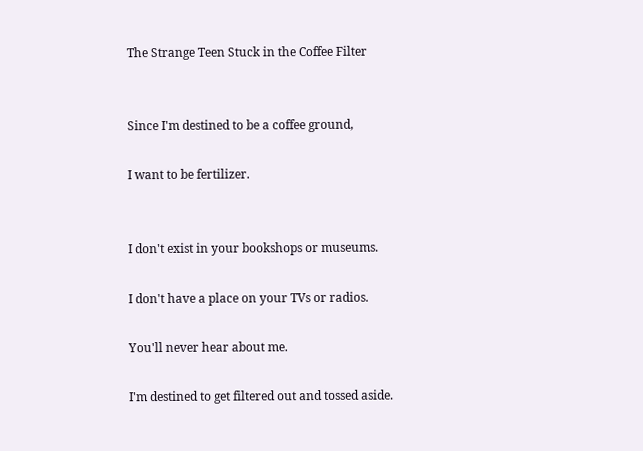The Strange Teen Stuck in the Coffee Filter


Since I'm destined to be a coffee ground,

I want to be fertilizer.


I don't exist in your bookshops or museums.

I don't have a place on your TVs or radios.

You'll never hear about me.

I'm destined to get filtered out and tossed aside.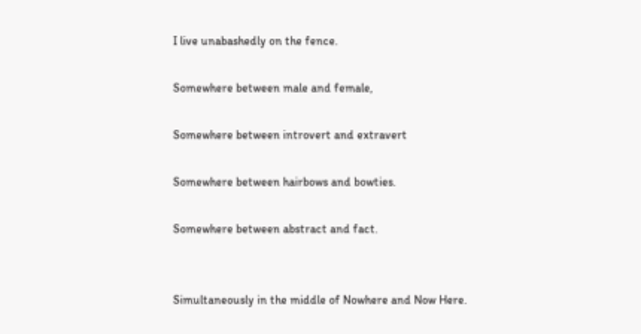I live unabashedly on the fence.

Somewhere between male and female,

Somewhere between introvert and extravert

Somewhere between hairbows and bowties.

Somewhere between abstract and fact.


Simultaneously in the middle of Nowhere and Now Here.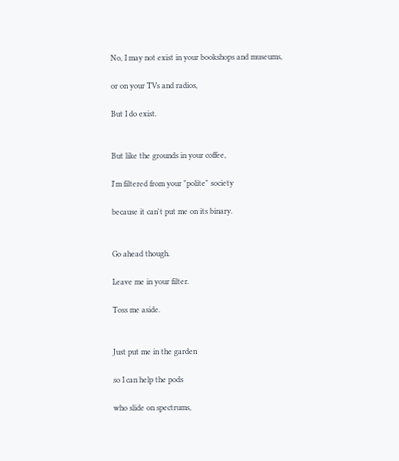No, I may not exist in your bookshops and museums,

or on your TVs and radios,

But I do exist.


But like the grounds in your coffee,

I'm filtered from your "polite" society

because it can't put me on its binary.


Go ahead though.

Leave me in your filter.

Toss me aside.


Just put me in the garden

so I can help the pods

who slide on spectrums,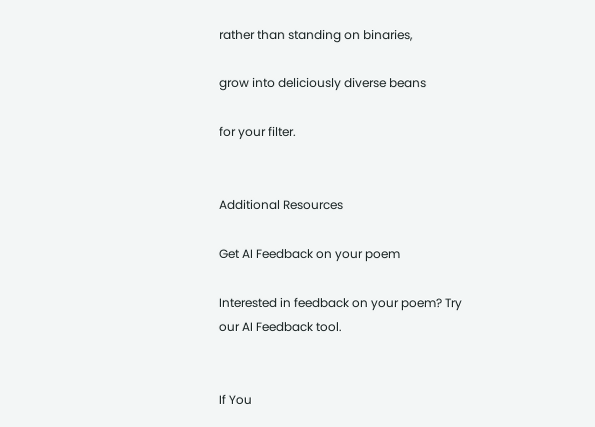rather than standing on binaries,

grow into deliciously diverse beans

for your filter.


Additional Resources

Get AI Feedback on your poem

Interested in feedback on your poem? Try our AI Feedback tool.


If You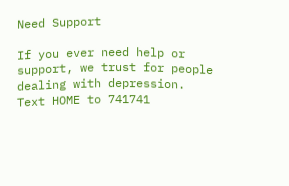Need Support

If you ever need help or support, we trust for people dealing with depression. Text HOME to 741741